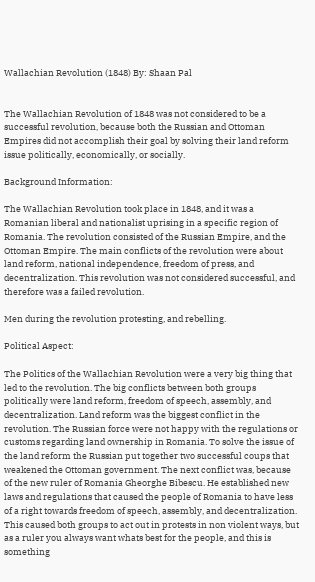Wallachian Revolution (1848) By: Shaan Pal


The Wallachian Revolution of 1848 was not considered to be a successful revolution, because both the Russian and Ottoman Empires did not accomplish their goal by solving their land reform issue politically, economically, or socially.

Background Information:

The Wallachian Revolution took place in 1848, and it was a Romanian liberal and nationalist uprising in a specific region of Romania. The revolution consisted of the Russian Empire, and the Ottoman Empire. The main conflicts of the revolution were about land reform, national independence, freedom of press, and decentralization. This revolution was not considered successful, and therefore was a failed revolution.

Men during the revolution protesting, and rebelling.

Political Aspect:

The Politics of the Wallachian Revolution were a very big thing that led to the revolution. The big conflicts between both groups politically were land reform, freedom of speech, assembly, and decentralization. Land reform was the biggest conflict in the revolution. The Russian force were not happy with the regulations or customs regarding land ownership in Romania. To solve the issue of the land reform the Russian put together two successful coups that weakened the Ottoman government. The next conflict was, because of the new ruler of Romania Gheorghe Bibescu. He established new laws and regulations that caused the people of Romania to have less of a right towards freedom of speech, assembly, and decentralization. This caused both groups to act out in protests in non violent ways, but as a ruler you always want whats best for the people, and this is something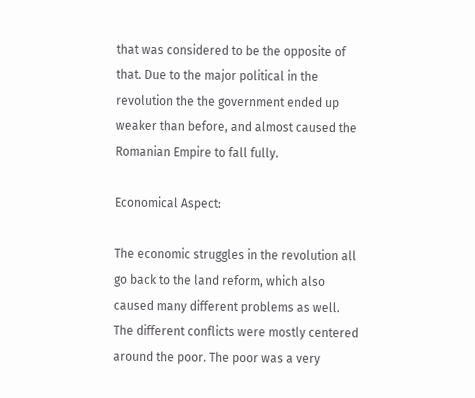that was considered to be the opposite of that. Due to the major political in the revolution the the government ended up weaker than before, and almost caused the Romanian Empire to fall fully.

Economical Aspect:

The economic struggles in the revolution all go back to the land reform, which also caused many different problems as well. The different conflicts were mostly centered around the poor. The poor was a very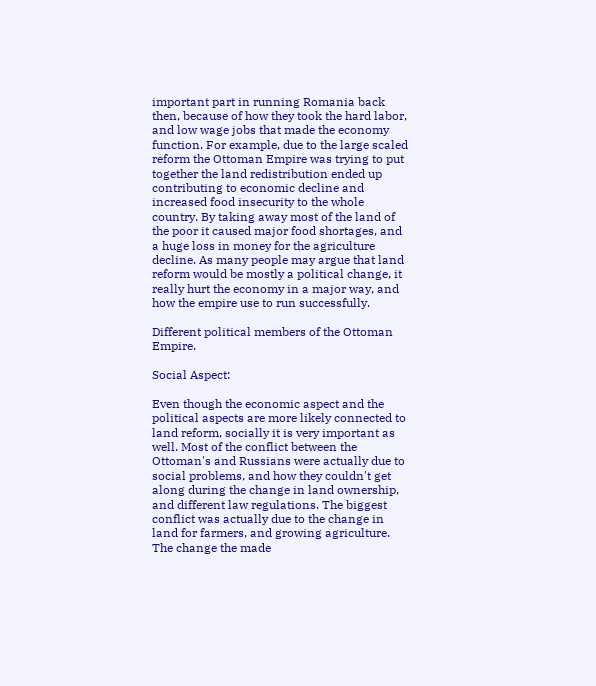important part in running Romania back then, because of how they took the hard labor, and low wage jobs that made the economy function. For example, due to the large scaled reform the Ottoman Empire was trying to put together the land redistribution ended up contributing to economic decline and increased food insecurity to the whole country. By taking away most of the land of the poor it caused major food shortages, and a huge loss in money for the agriculture decline. As many people may argue that land reform would be mostly a political change, it really hurt the economy in a major way, and how the empire use to run successfully.

Different political members of the Ottoman Empire.

Social Aspect:

Even though the economic aspect and the political aspects are more likely connected to land reform, socially it is very important as well. Most of the conflict between the Ottoman's and Russians were actually due to social problems, and how they couldn't get along during the change in land ownership, and different law regulations. The biggest conflict was actually due to the change in land for farmers, and growing agriculture. The change the made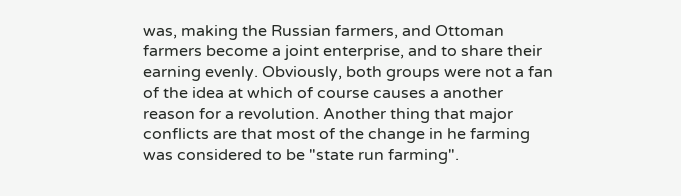was, making the Russian farmers, and Ottoman farmers become a joint enterprise, and to share their earning evenly. Obviously, both groups were not a fan of the idea at which of course causes a another reason for a revolution. Another thing that major conflicts are that most of the change in he farming was considered to be "state run farming".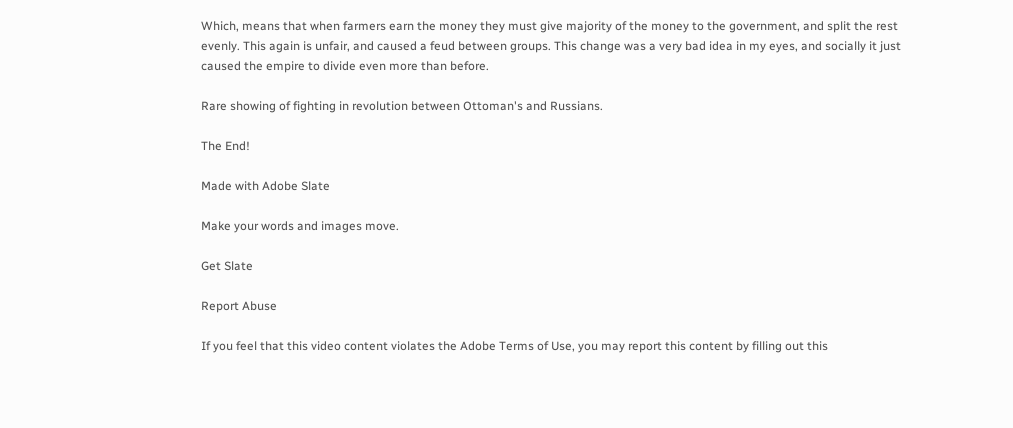Which, means that when farmers earn the money they must give majority of the money to the government, and split the rest evenly. This again is unfair, and caused a feud between groups. This change was a very bad idea in my eyes, and socially it just caused the empire to divide even more than before.

Rare showing of fighting in revolution between Ottoman's and Russians.

The End!

Made with Adobe Slate

Make your words and images move.

Get Slate

Report Abuse

If you feel that this video content violates the Adobe Terms of Use, you may report this content by filling out this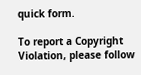quick form.

To report a Copyright Violation, please follow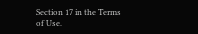Section 17 in the Terms of Use.